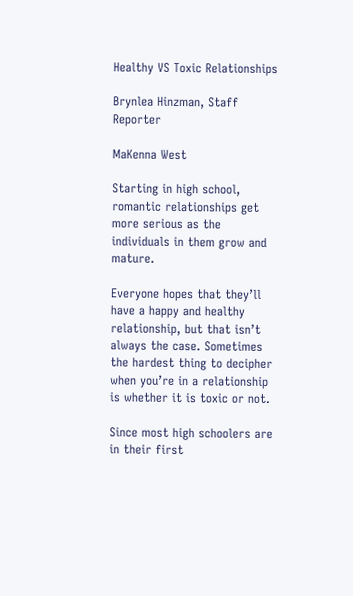Healthy VS Toxic Relationships

Brynlea Hinzman, Staff Reporter

MaKenna West

Starting in high school, romantic relationships get more serious as the individuals in them grow and mature.

Everyone hopes that they’ll have a happy and healthy relationship, but that isn’t always the case. Sometimes the hardest thing to decipher when you’re in a relationship is whether it is toxic or not.

Since most high schoolers are in their first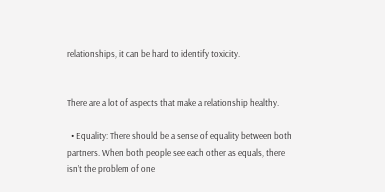relationships, it can be hard to identify toxicity.


There are a lot of aspects that make a relationship healthy.

  • Equality: There should be a sense of equality between both partners. When both people see each other as equals, there isn’t the problem of one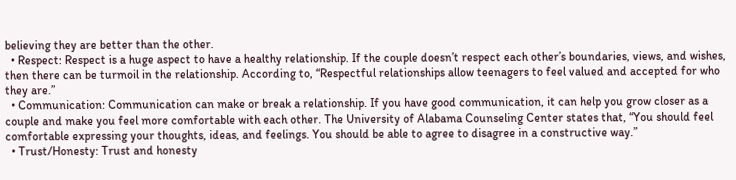believing they are better than the other.
  • Respect: Respect is a huge aspect to have a healthy relationship. If the couple doesn’t respect each other’s boundaries, views, and wishes, then there can be turmoil in the relationship. According to, “Respectful relationships allow teenagers to feel valued and accepted for who they are.”
  • Communication: Communication can make or break a relationship. If you have good communication, it can help you grow closer as a couple and make you feel more comfortable with each other. The University of Alabama Counseling Center states that, “You should feel comfortable expressing your thoughts, ideas, and feelings. You should be able to agree to disagree in a constructive way.”
  • Trust/Honesty: Trust and honesty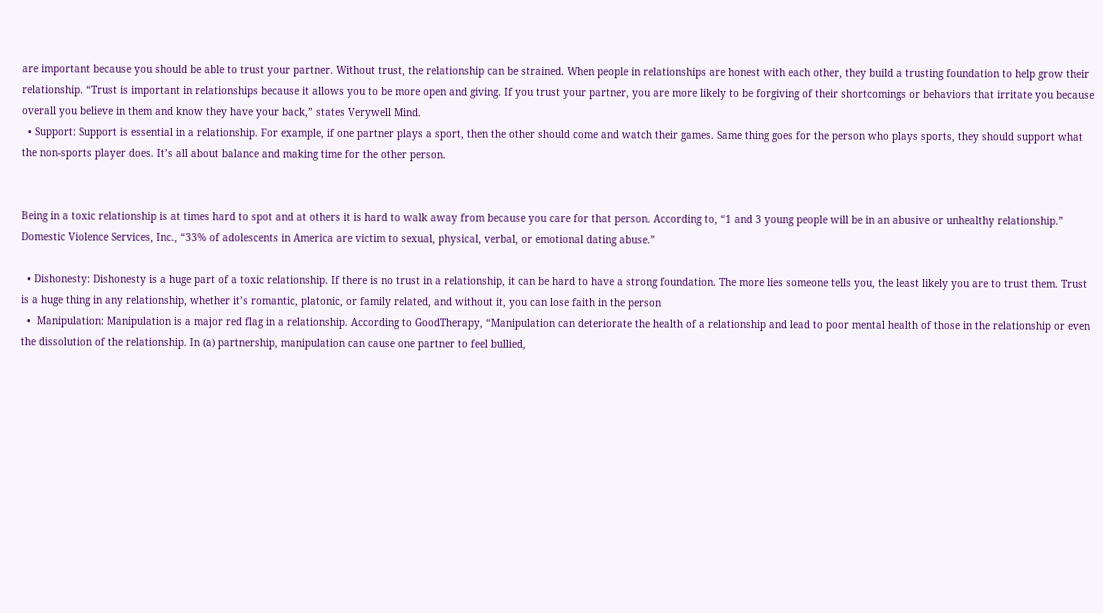are important because you should be able to trust your partner. Without trust, the relationship can be strained. When people in relationships are honest with each other, they build a trusting foundation to help grow their relationship. “Trust is important in relationships because it allows you to be more open and giving. If you trust your partner, you are more likely to be forgiving of their shortcomings or behaviors that irritate you because overall you believe in them and know they have your back,” states Verywell Mind.
  • Support: Support is essential in a relationship. For example, if one partner plays a sport, then the other should come and watch their games. Same thing goes for the person who plays sports, they should support what the non-sports player does. It’s all about balance and making time for the other person.


Being in a toxic relationship is at times hard to spot and at others it is hard to walk away from because you care for that person. According to, “1 and 3 young people will be in an abusive or unhealthy relationship.” Domestic Violence Services, Inc., “33% of adolescents in America are victim to sexual, physical, verbal, or emotional dating abuse.”

  • Dishonesty: Dishonesty is a huge part of a toxic relationship. If there is no trust in a relationship, it can be hard to have a strong foundation. The more lies someone tells you, the least likely you are to trust them. Trust is a huge thing in any relationship, whether it’s romantic, platonic, or family related, and without it, you can lose faith in the person
  •  Manipulation: Manipulation is a major red flag in a relationship. According to GoodTherapy, “Manipulation can deteriorate the health of a relationship and lead to poor mental health of those in the relationship or even the dissolution of the relationship. In (a) partnership, manipulation can cause one partner to feel bullied,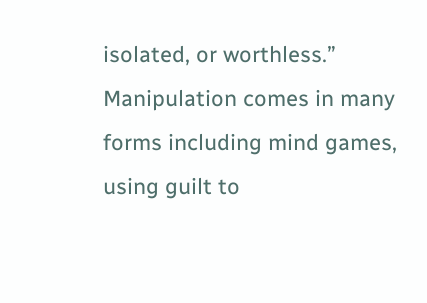isolated, or worthless.” Manipulation comes in many forms including mind games, using guilt to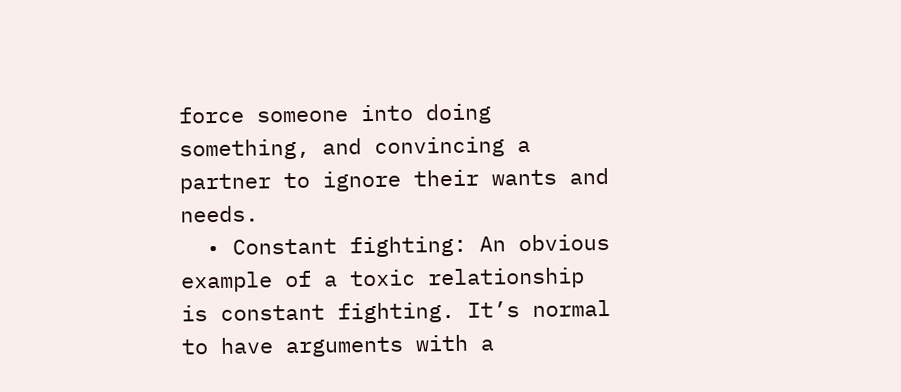force someone into doing something, and convincing a partner to ignore their wants and needs.
  • Constant fighting: An obvious example of a toxic relationship is constant fighting. It’s normal to have arguments with a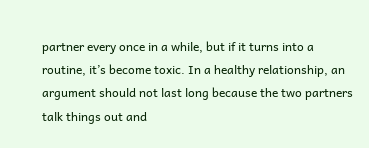partner every once in a while, but if it turns into a routine, it’s become toxic. In a healthy relationship, an argument should not last long because the two partners talk things out and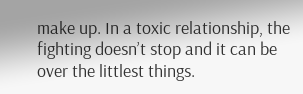make up. In a toxic relationship, the fighting doesn’t stop and it can be over the littlest things.